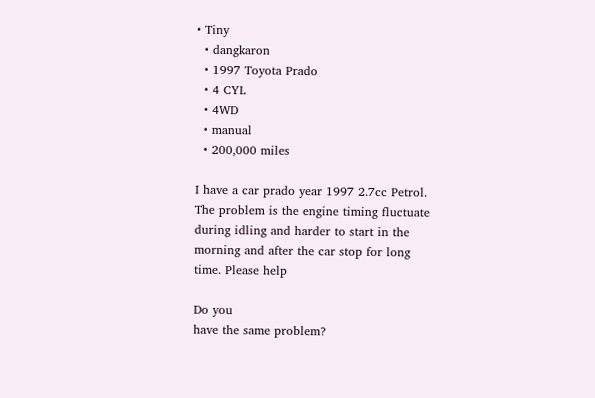• Tiny
  • dangkaron
  • 1997 Toyota Prado
  • 4 CYL
  • 4WD
  • manual
  • 200,000 miles

I have a car prado year 1997 2.7cc Petrol. The problem is the engine timing fluctuate during idling and harder to start in the morning and after the car stop for long time. Please help

Do you
have the same problem?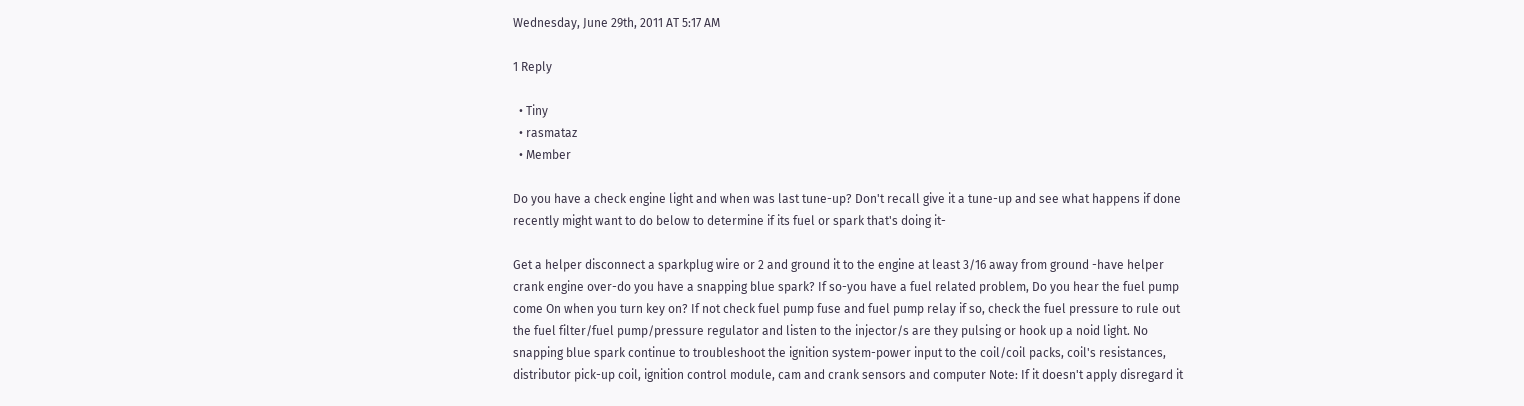Wednesday, June 29th, 2011 AT 5:17 AM

1 Reply

  • Tiny
  • rasmataz
  • Member

Do you have a check engine light and when was last tune-up? Don't recall give it a tune-up and see what happens if done recently might want to do below to determine if its fuel or spark that's doing it-

Get a helper disconnect a sparkplug wire or 2 and ground it to the engine at least 3/16 away from ground -have helper crank engine over-do you have a snapping blue spark? If so-you have a fuel related problem, Do you hear the fuel pump come On when you turn key on? If not check fuel pump fuse and fuel pump relay if so, check the fuel pressure to rule out the fuel filter/fuel pump/pressure regulator and listen to the injector/s are they pulsing or hook up a noid light. No snapping blue spark continue to troubleshoot the ignition system-power input to the coil/coil packs, coil's resistances, distributor pick-up coil, ignition control module, cam and crank sensors and computer Note: If it doesn't apply disregard it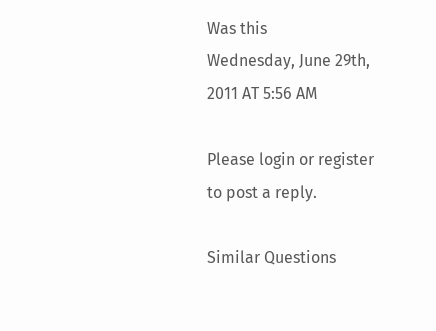Was this
Wednesday, June 29th, 2011 AT 5:56 AM

Please login or register to post a reply.

Similar Questions